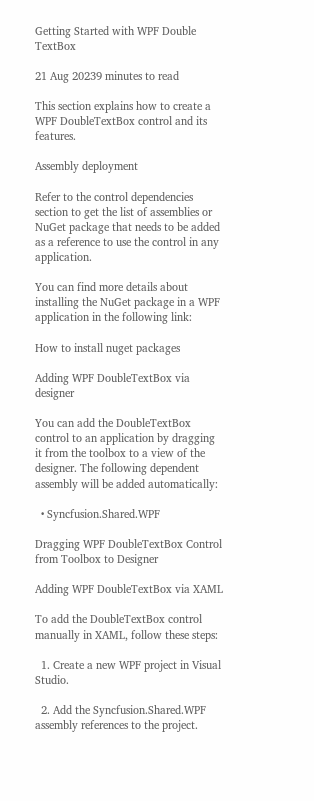Getting Started with WPF Double TextBox

21 Aug 20239 minutes to read

This section explains how to create a WPF DoubleTextBox control and its features.

Assembly deployment

Refer to the control dependencies section to get the list of assemblies or NuGet package that needs to be added as a reference to use the control in any application.

You can find more details about installing the NuGet package in a WPF application in the following link:

How to install nuget packages

Adding WPF DoubleTextBox via designer

You can add the DoubleTextBox control to an application by dragging it from the toolbox to a view of the designer. The following dependent assembly will be added automatically:

  • Syncfusion.Shared.WPF

Dragging WPF DoubleTextBox Control from Toolbox to Designer

Adding WPF DoubleTextBox via XAML

To add the DoubleTextBox control manually in XAML, follow these steps:

  1. Create a new WPF project in Visual Studio.

  2. Add the Syncfusion.Shared.WPF assembly references to the project.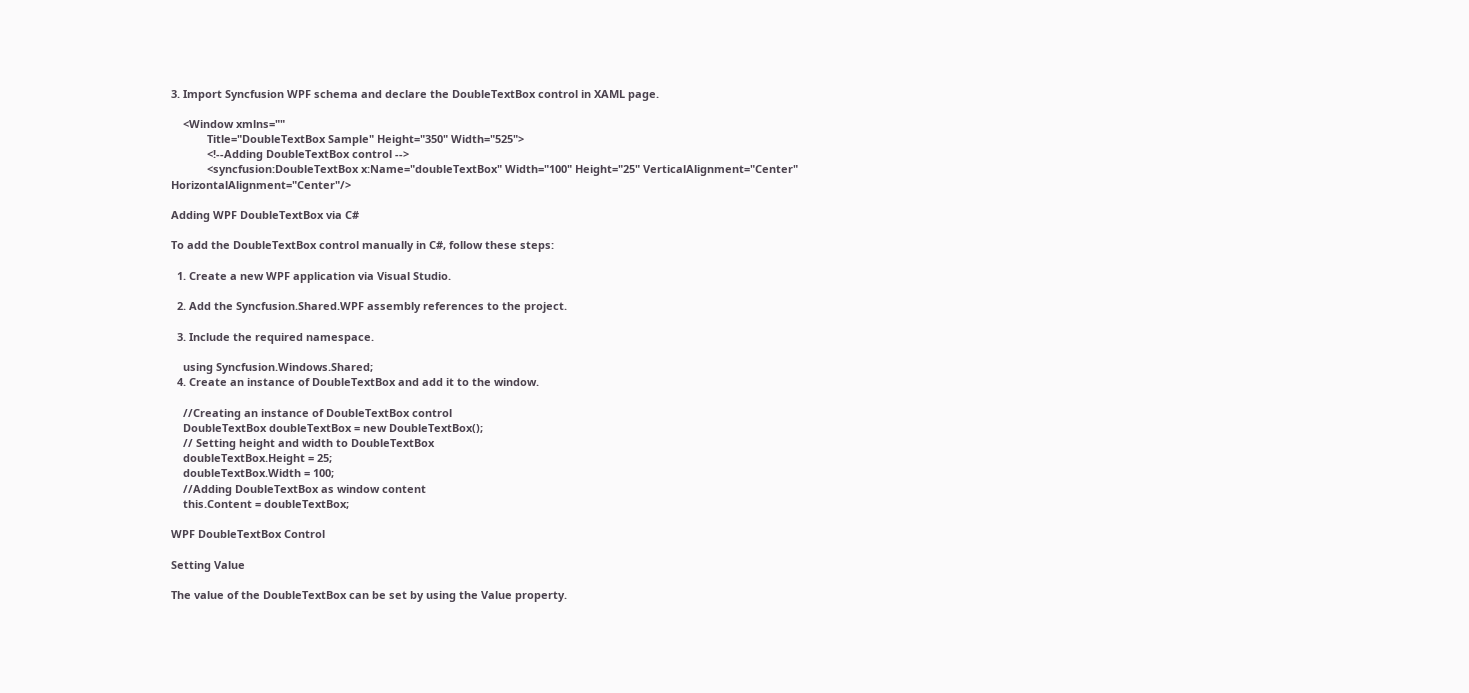3. Import Syncfusion WPF schema and declare the DoubleTextBox control in XAML page.

    <Window xmlns=""
            Title="DoubleTextBox Sample" Height="350" Width="525">
            <!--Adding DoubleTextBox control -->
            <syncfusion:DoubleTextBox x:Name="doubleTextBox" Width="100" Height="25" VerticalAlignment="Center" HorizontalAlignment="Center"/>

Adding WPF DoubleTextBox via C#

To add the DoubleTextBox control manually in C#, follow these steps:

  1. Create a new WPF application via Visual Studio.

  2. Add the Syncfusion.Shared.WPF assembly references to the project.

  3. Include the required namespace.

    using Syncfusion.Windows.Shared;
  4. Create an instance of DoubleTextBox and add it to the window.

    //Creating an instance of DoubleTextBox control
    DoubleTextBox doubleTextBox = new DoubleTextBox();
    // Setting height and width to DoubleTextBox
    doubleTextBox.Height = 25;
    doubleTextBox.Width = 100;
    //Adding DoubleTextBox as window content
    this.Content = doubleTextBox;

WPF DoubleTextBox Control

Setting Value

The value of the DoubleTextBox can be set by using the Value property.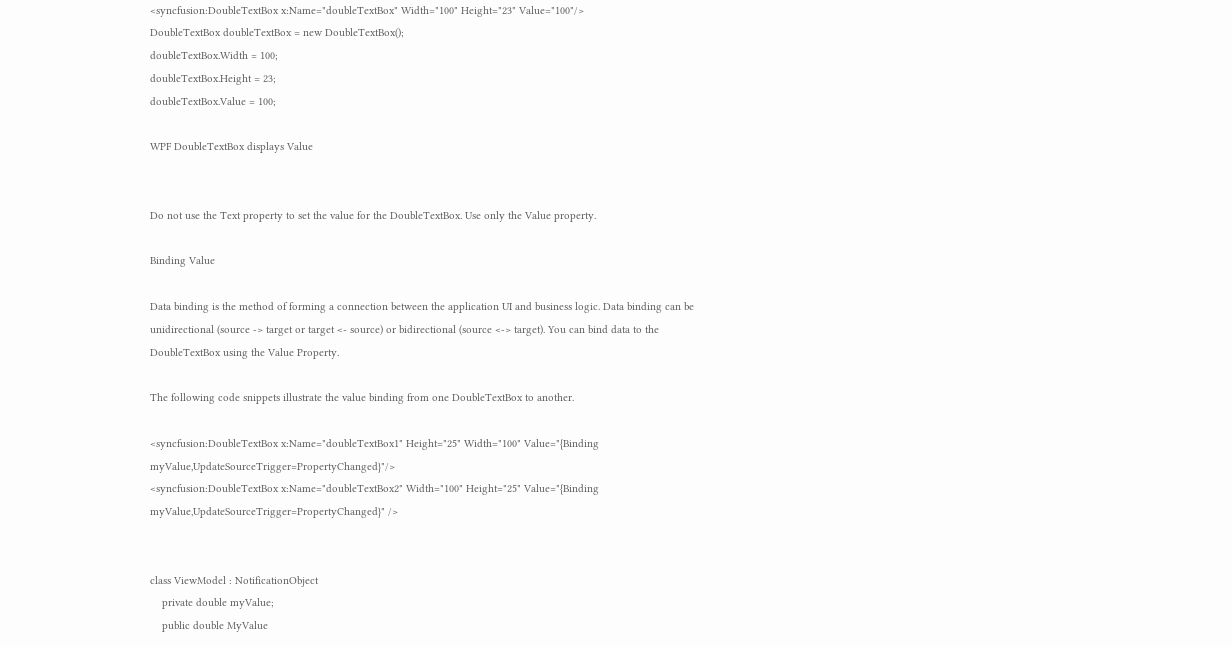<syncfusion:DoubleTextBox x:Name="doubleTextBox" Width="100" Height="23" Value="100"/>
DoubleTextBox doubleTextBox = new DoubleTextBox();
doubleTextBox.Width = 100;
doubleTextBox.Height = 23;
doubleTextBox.Value = 100;

WPF DoubleTextBox displays Value


Do not use the Text property to set the value for the DoubleTextBox. Use only the Value property.

Binding Value

Data binding is the method of forming a connection between the application UI and business logic. Data binding can be unidirectional (source -> target or target <- source) or bidirectional (source <-> target). You can bind data to the DoubleTextBox using the Value Property.

The following code snippets illustrate the value binding from one DoubleTextBox to another.

<syncfusion:DoubleTextBox x:Name="doubleTextBox1" Height="25" Width="100" Value="{Binding myValue,UpdateSourceTrigger=PropertyChanged}"/>
<syncfusion:DoubleTextBox x:Name="doubleTextBox2" Width="100" Height="25" Value="{Binding myValue,UpdateSourceTrigger=PropertyChanged}" />


class ViewModel : NotificationObject
    private double myValue;
    public double MyValue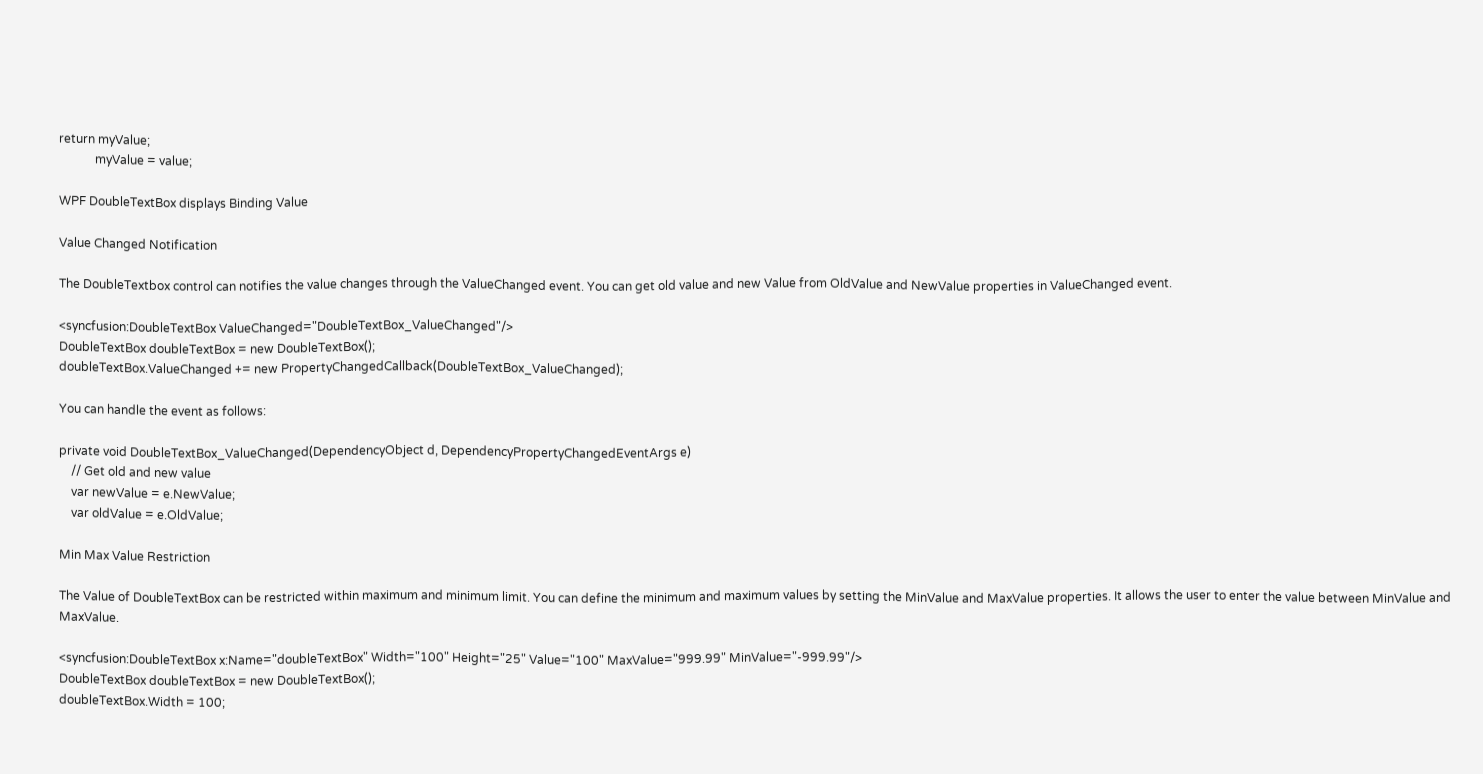return myValue;
            myValue = value;

WPF DoubleTextBox displays Binding Value

Value Changed Notification

The DoubleTextbox control can notifies the value changes through the ValueChanged event. You can get old value and new Value from OldValue and NewValue properties in ValueChanged event.

<syncfusion:DoubleTextBox ValueChanged="DoubleTextBox_ValueChanged"/>
DoubleTextBox doubleTextBox = new DoubleTextBox();
doubleTextBox.ValueChanged += new PropertyChangedCallback(DoubleTextBox_ValueChanged);

You can handle the event as follows:

private void DoubleTextBox_ValueChanged(DependencyObject d, DependencyPropertyChangedEventArgs e)
    // Get old and new value
    var newValue = e.NewValue;
    var oldValue = e.OldValue;

Min Max Value Restriction

The Value of DoubleTextBox can be restricted within maximum and minimum limit. You can define the minimum and maximum values by setting the MinValue and MaxValue properties. It allows the user to enter the value between MinValue and MaxValue.

<syncfusion:DoubleTextBox x:Name="doubleTextBox" Width="100" Height="25" Value="100" MaxValue="999.99" MinValue="-999.99"/>
DoubleTextBox doubleTextBox = new DoubleTextBox();
doubleTextBox.Width = 100;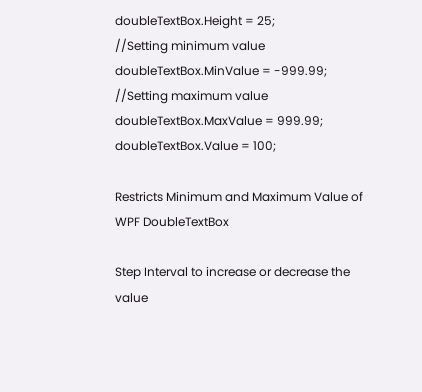doubleTextBox.Height = 25;
//Setting minimum value
doubleTextBox.MinValue = -999.99;
//Setting maximum value
doubleTextBox.MaxValue = 999.99;
doubleTextBox.Value = 100;

Restricts Minimum and Maximum Value of WPF DoubleTextBox

Step Interval to increase or decrease the value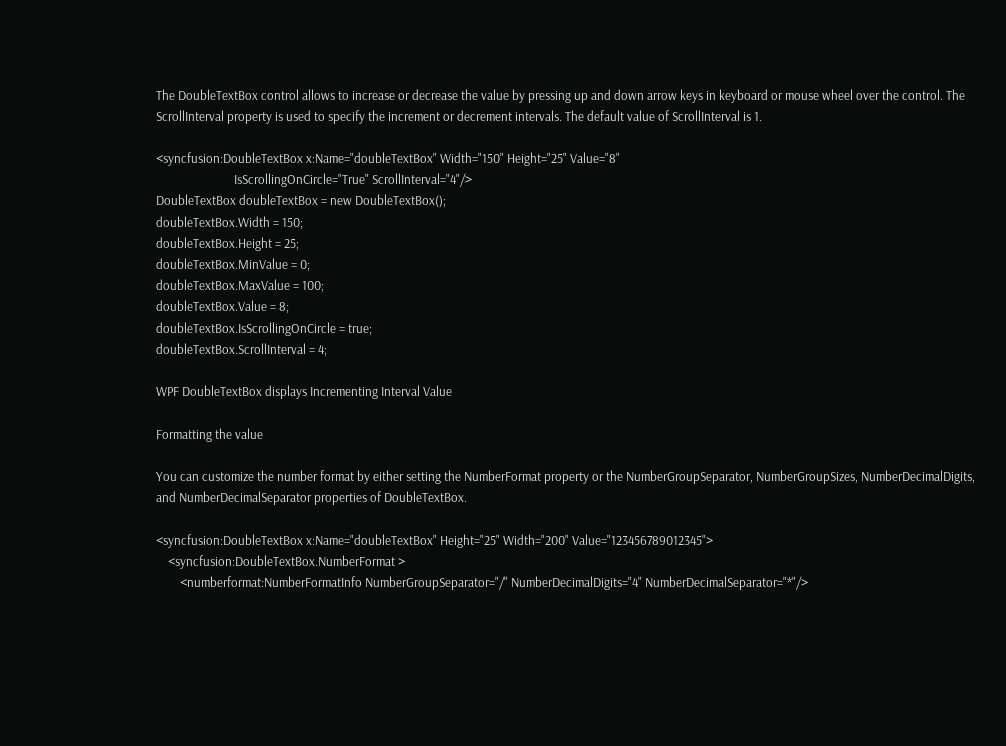The DoubleTextBox control allows to increase or decrease the value by pressing up and down arrow keys in keyboard or mouse wheel over the control. The ScrollInterval property is used to specify the increment or decrement intervals. The default value of ScrollInterval is 1.

<syncfusion:DoubleTextBox x:Name="doubleTextBox" Width="150" Height="25" Value="8"
                          IsScrollingOnCircle="True" ScrollInterval="4"/>
DoubleTextBox doubleTextBox = new DoubleTextBox();
doubleTextBox.Width = 150;
doubleTextBox.Height = 25;
doubleTextBox.MinValue = 0;
doubleTextBox.MaxValue = 100;
doubleTextBox.Value = 8;
doubleTextBox.IsScrollingOnCircle = true;
doubleTextBox.ScrollInterval = 4;

WPF DoubleTextBox displays Incrementing Interval Value

Formatting the value

You can customize the number format by either setting the NumberFormat property or the NumberGroupSeparator, NumberGroupSizes, NumberDecimalDigits, and NumberDecimalSeparator properties of DoubleTextBox.

<syncfusion:DoubleTextBox x:Name="doubleTextBox" Height="25" Width="200" Value="123456789012345">
    <syncfusion:DoubleTextBox.NumberFormat >
        <numberformat:NumberFormatInfo NumberGroupSeparator="/" NumberDecimalDigits="4" NumberDecimalSeparator="*"/>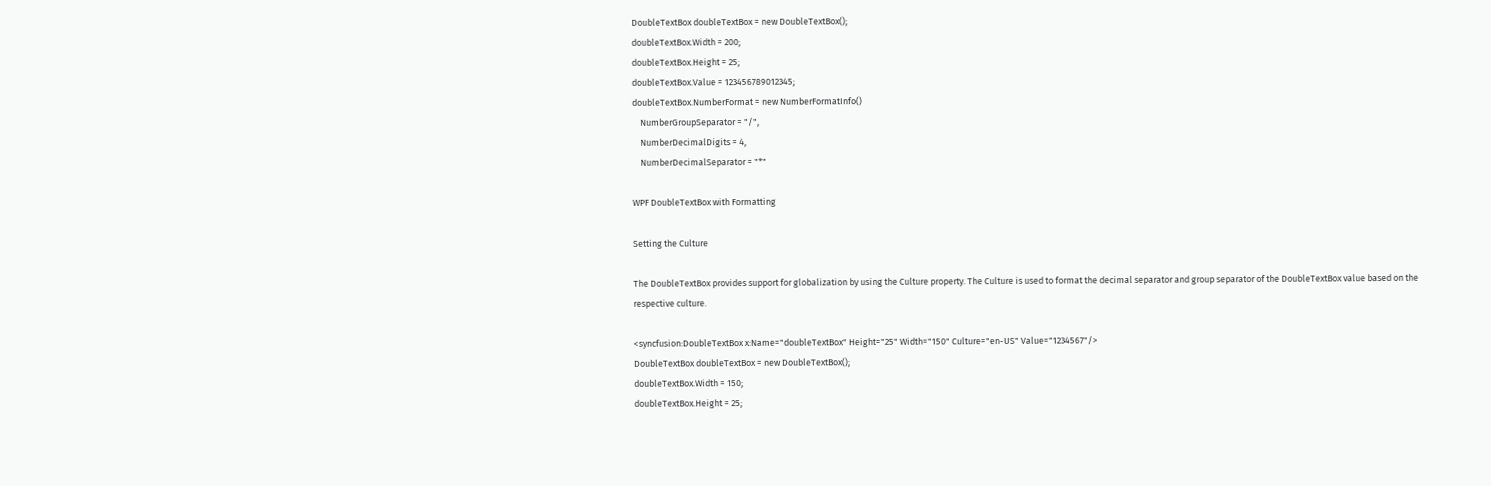DoubleTextBox doubleTextBox = new DoubleTextBox();
doubleTextBox.Width = 200;
doubleTextBox.Height = 25;
doubleTextBox.Value = 123456789012345;
doubleTextBox.NumberFormat = new NumberFormatInfo()
    NumberGroupSeparator = "/",
    NumberDecimalDigits = 4,
    NumberDecimalSeparator = "*"

WPF DoubleTextBox with Formatting

Setting the Culture

The DoubleTextBox provides support for globalization by using the Culture property. The Culture is used to format the decimal separator and group separator of the DoubleTextBox value based on the respective culture.

<syncfusion:DoubleTextBox x:Name="doubleTextBox" Height="25" Width="150" Culture="en-US" Value="1234567"/>
DoubleTextBox doubleTextBox = new DoubleTextBox();
doubleTextBox.Width = 150;
doubleTextBox.Height = 25;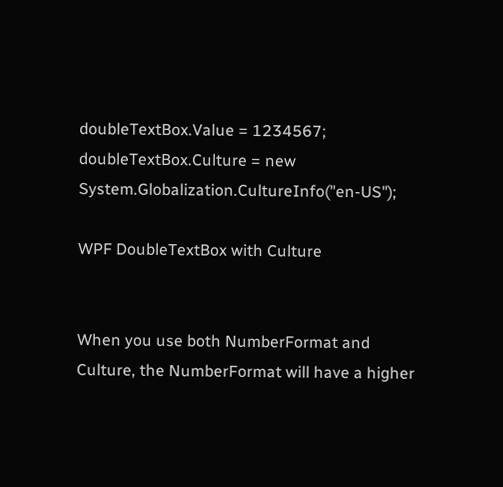doubleTextBox.Value = 1234567;
doubleTextBox.Culture = new System.Globalization.CultureInfo("en-US");

WPF DoubleTextBox with Culture


When you use both NumberFormat and Culture, the NumberFormat will have a higher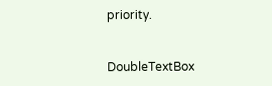priority.


DoubleTextBox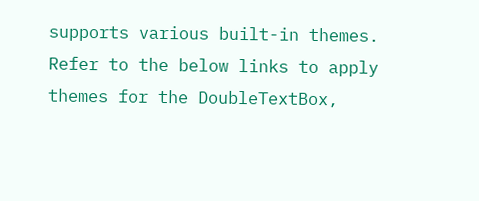supports various built-in themes. Refer to the below links to apply themes for the DoubleTextBox,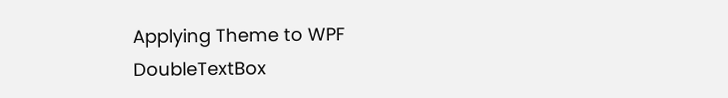Applying Theme to WPF DoubleTextBox